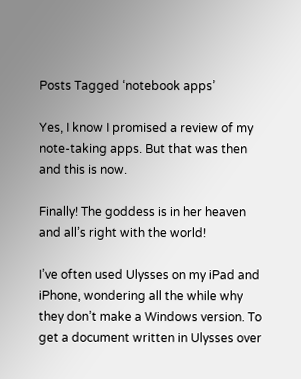Posts Tagged ‘notebook apps’

Yes, I know I promised a review of my note-taking apps. But that was then and this is now.

Finally! The goddess is in her heaven and all’s right with the world!

I’ve often used Ulysses on my iPad and iPhone, wondering all the while why they don’t make a Windows version. To get a document written in Ulysses over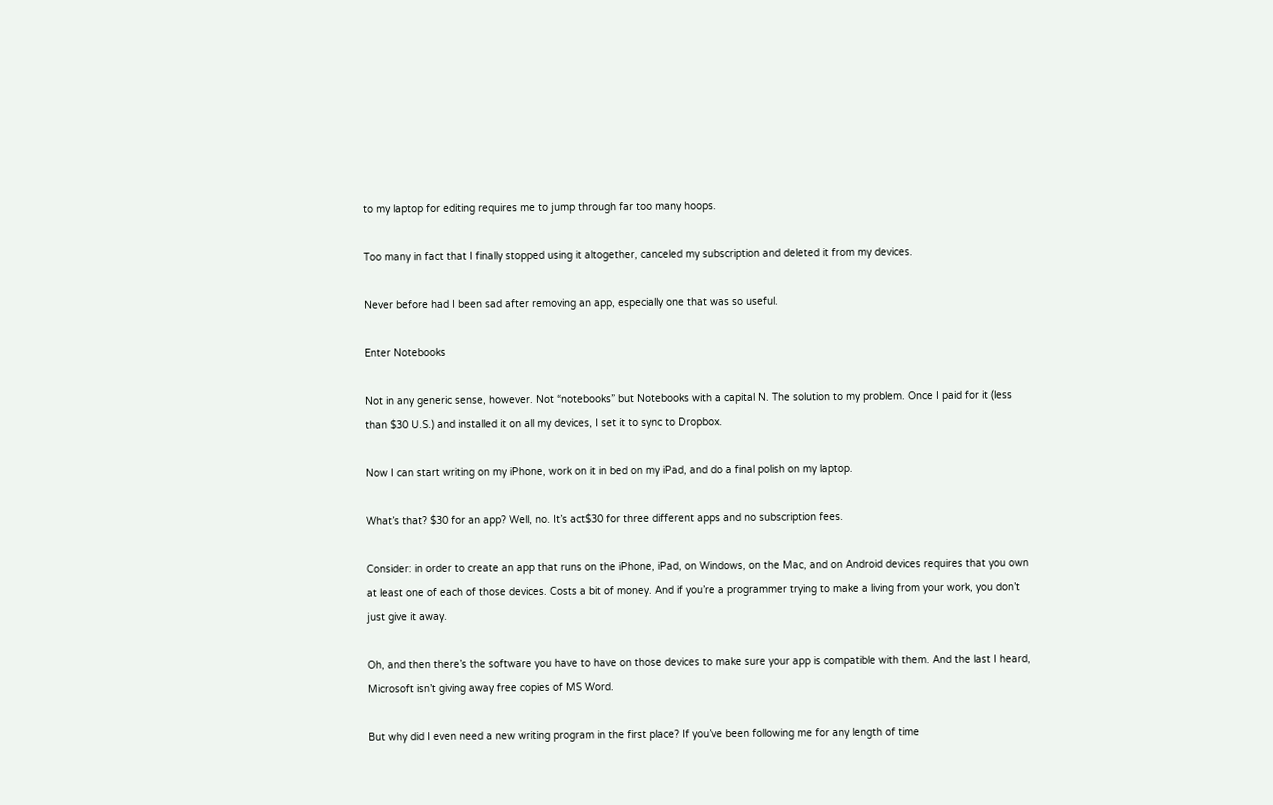to my laptop for editing requires me to jump through far too many hoops.

Too many in fact that I finally stopped using it altogether, canceled my subscription and deleted it from my devices.

Never before had I been sad after removing an app, especially one that was so useful.

Enter Notebooks

Not in any generic sense, however. Not “notebooks” but Notebooks with a capital N. The solution to my problem. Once I paid for it (less than $30 U.S.) and installed it on all my devices, I set it to sync to Dropbox.

Now I can start writing on my iPhone, work on it in bed on my iPad, and do a final polish on my laptop.

What’s that? $30 for an app? Well, no. It’s act$30 for three different apps and no subscription fees.

Consider: in order to create an app that runs on the iPhone, iPad, on Windows, on the Mac, and on Android devices requires that you own at least one of each of those devices. Costs a bit of money. And if you’re a programmer trying to make a living from your work, you don’t just give it away.

Oh, and then there’s the software you have to have on those devices to make sure your app is compatible with them. And the last I heard, Microsoft isn’t giving away free copies of MS Word.

But why did I even need a new writing program in the first place? If you’ve been following me for any length of time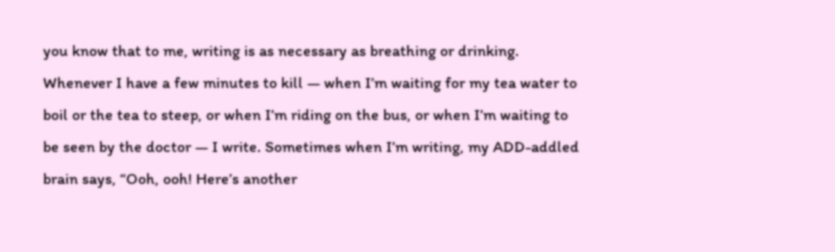you know that to me, writing is as necessary as breathing or drinking. Whenever I have a few minutes to kill — when I’m waiting for my tea water to boil or the tea to steep, or when I’m riding on the bus, or when I’m waiting to be seen by the doctor — I write. Sometimes when I’m writing, my ADD-addled brain says, “Ooh, ooh! Here’s another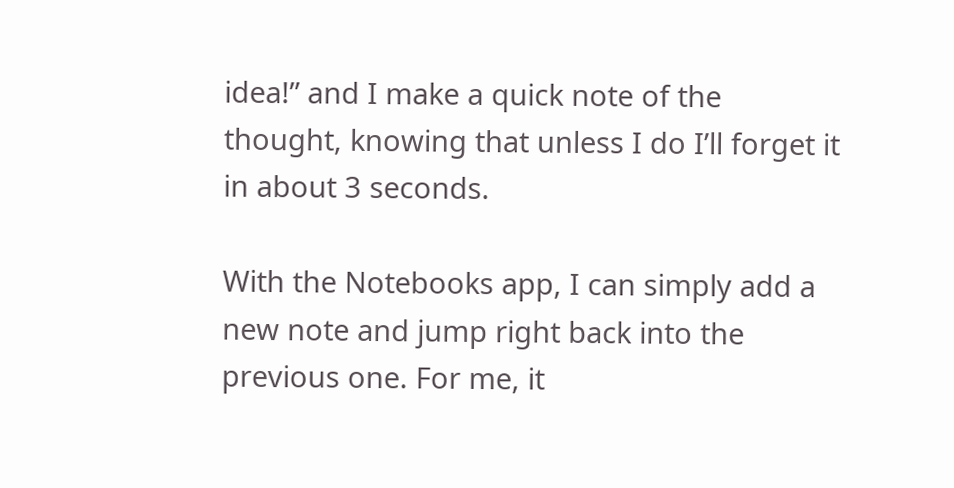idea!” and I make a quick note of the thought, knowing that unless I do I’ll forget it in about 3 seconds.

With the Notebooks app, I can simply add a new note and jump right back into the previous one. For me, it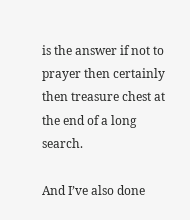is the answer if not to prayer then certainly then treasure chest at the end of a long search.

And I’ve also done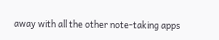away with all the other note-taking apps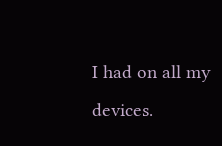I had on all my devices.